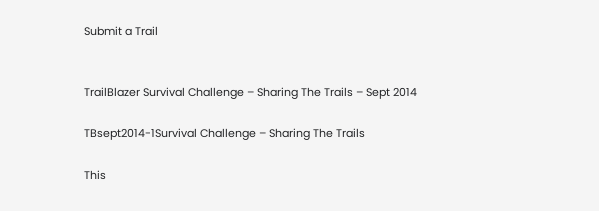Submit a Trail


TrailBlazer Survival Challenge – Sharing The Trails – Sept 2014

TBsept2014-1Survival Challenge – Sharing The Trails

This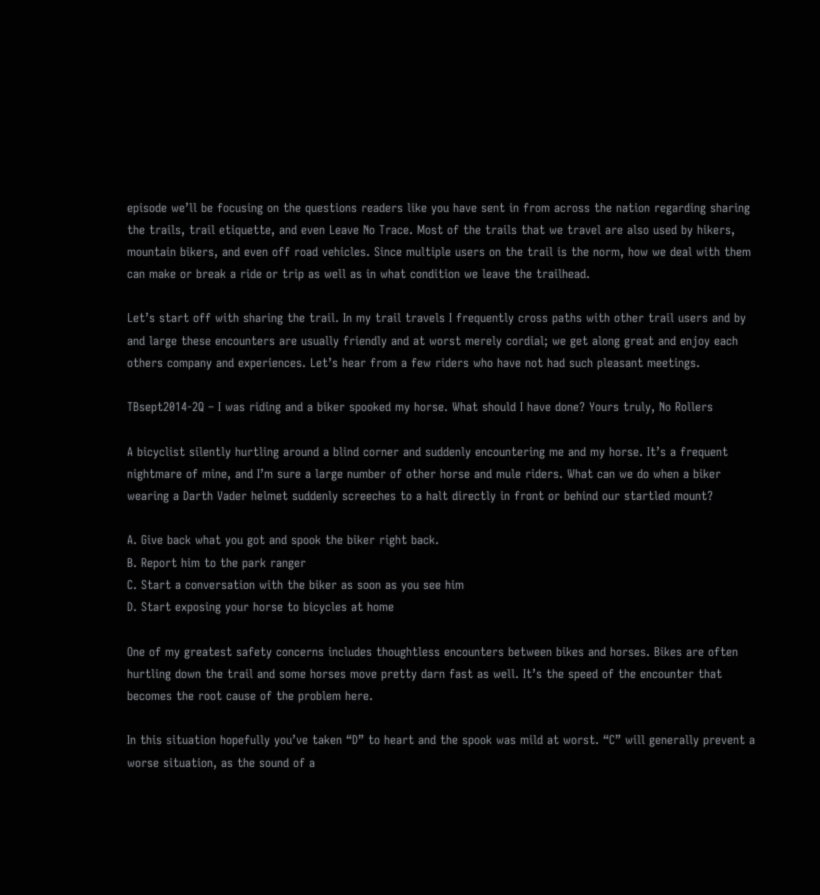episode we’ll be focusing on the questions readers like you have sent in from across the nation regarding sharing the trails, trail etiquette, and even Leave No Trace. Most of the trails that we travel are also used by hikers, mountain bikers, and even off road vehicles. Since multiple users on the trail is the norm, how we deal with them can make or break a ride or trip as well as in what condition we leave the trailhead.

Let’s start off with sharing the trail. In my trail travels I frequently cross paths with other trail users and by and large these encounters are usually friendly and at worst merely cordial; we get along great and enjoy each others company and experiences. Let’s hear from a few riders who have not had such pleasant meetings.

TBsept2014-2Q – I was riding and a biker spooked my horse. What should I have done? Yours truly, No Rollers

A bicyclist silently hurtling around a blind corner and suddenly encountering me and my horse. It’s a frequent nightmare of mine, and I’m sure a large number of other horse and mule riders. What can we do when a biker wearing a Darth Vader helmet suddenly screeches to a halt directly in front or behind our startled mount?

A. Give back what you got and spook the biker right back.
B. Report him to the park ranger
C. Start a conversation with the biker as soon as you see him
D. Start exposing your horse to bicycles at home

One of my greatest safety concerns includes thoughtless encounters between bikes and horses. Bikes are often hurtling down the trail and some horses move pretty darn fast as well. It’s the speed of the encounter that becomes the root cause of the problem here.

In this situation hopefully you’ve taken “D” to heart and the spook was mild at worst. “C” will generally prevent a worse situation, as the sound of a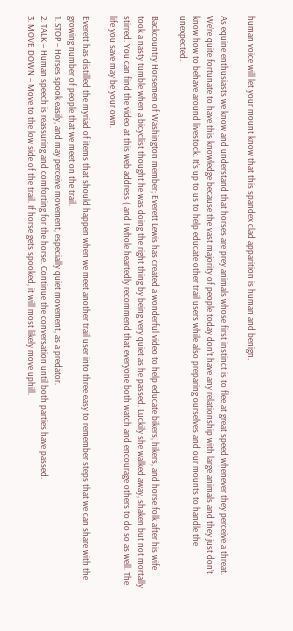human voice will let your mount know that this spandex clad apparition is human and benign.

As equine enthusiasts we know and understand that horses are prey animals whose first instinct is to flee at great speed whenever they perceive a threat. We’re quite fortunate to have this knowledge because the vast majority of people today don’t have any relationship with large animals and they just don’t know how to behave around livestock. It’s up to us to help educate other trail users while also preparing ourselves and our mounts to handle the unexpected.

Backcountry Horsemen of Washington member; Everett Lewis has created a wonderful video to help educate bikers, hikers, and horse folk after his wife took a nasty tumble when a bicyclist thought he was doing the right thing by being very quiet as he passed. Luckily she walked away, shaken but not mortally stirred. You can find the video at this web address ( and I whole heartedly recommend that everyone both watch and encourage others to do so as well. The life you save may be your own.

Everett has distilled the myriad of items that should happen when we meet another trail user into three easy to remember steps that we can share with the growing number of people that we meet on the trail.
1. STOP – Horses spook easily, and may perceive movement, especially quiet movement, as a predator.
2. TALK – Human speech is reassuring and comforting for the horse. Continue the conversation until both parties have passed.
3. MOVE DOWN – Move to the low side of the trail. If horse gets spooked, it will most likely move uphill.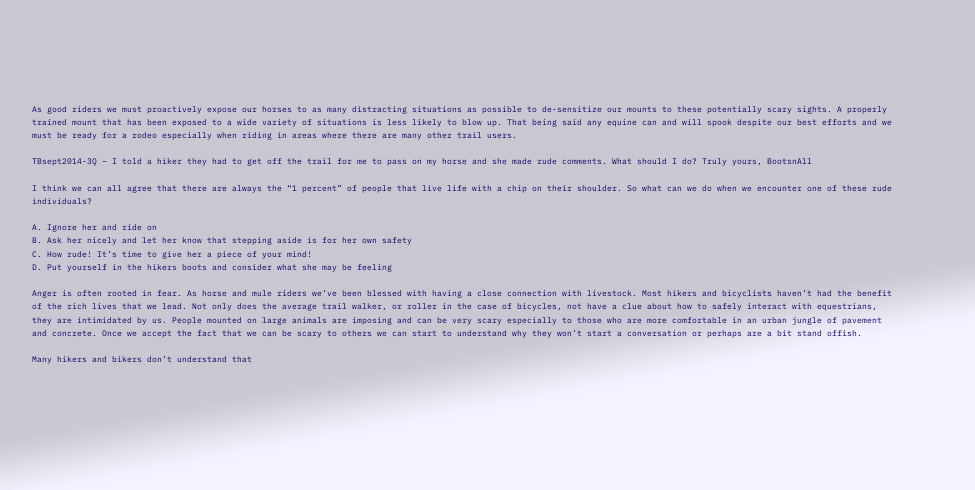As good riders we must proactively expose our horses to as many distracting situations as possible to de-sensitize our mounts to these potentially scary sights. A properly trained mount that has been exposed to a wide variety of situations is less likely to blow up. That being said any equine can and will spook despite our best efforts and we must be ready for a rodeo especially when riding in areas where there are many other trail users.

TBsept2014-3Q – I told a hiker they had to get off the trail for me to pass on my horse and she made rude comments. What should I do? Truly yours, BootsnAll

I think we can all agree that there are always the “1 percent” of people that live life with a chip on their shoulder. So what can we do when we encounter one of these rude individuals?

A. Ignore her and ride on
B. Ask her nicely and let her know that stepping aside is for her own safety
C. How rude! It’s time to give her a piece of your mind!
D. Put yourself in the hikers boots and consider what she may be feeling

Anger is often rooted in fear. As horse and mule riders we’ve been blessed with having a close connection with livestock. Most hikers and bicyclists haven’t had the benefit of the rich lives that we lead. Not only does the average trail walker, or roller in the case of bicycles, not have a clue about how to safely interact with equestrians, they are intimidated by us. People mounted on large animals are imposing and can be very scary especially to those who are more comfortable in an urban jungle of pavement and concrete. Once we accept the fact that we can be scary to others we can start to understand why they won’t start a conversation or perhaps are a bit stand offish.

Many hikers and bikers don’t understand that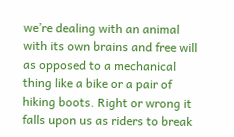we’re dealing with an animal with its own brains and free will as opposed to a mechanical thing like a bike or a pair of hiking boots. Right or wrong it falls upon us as riders to break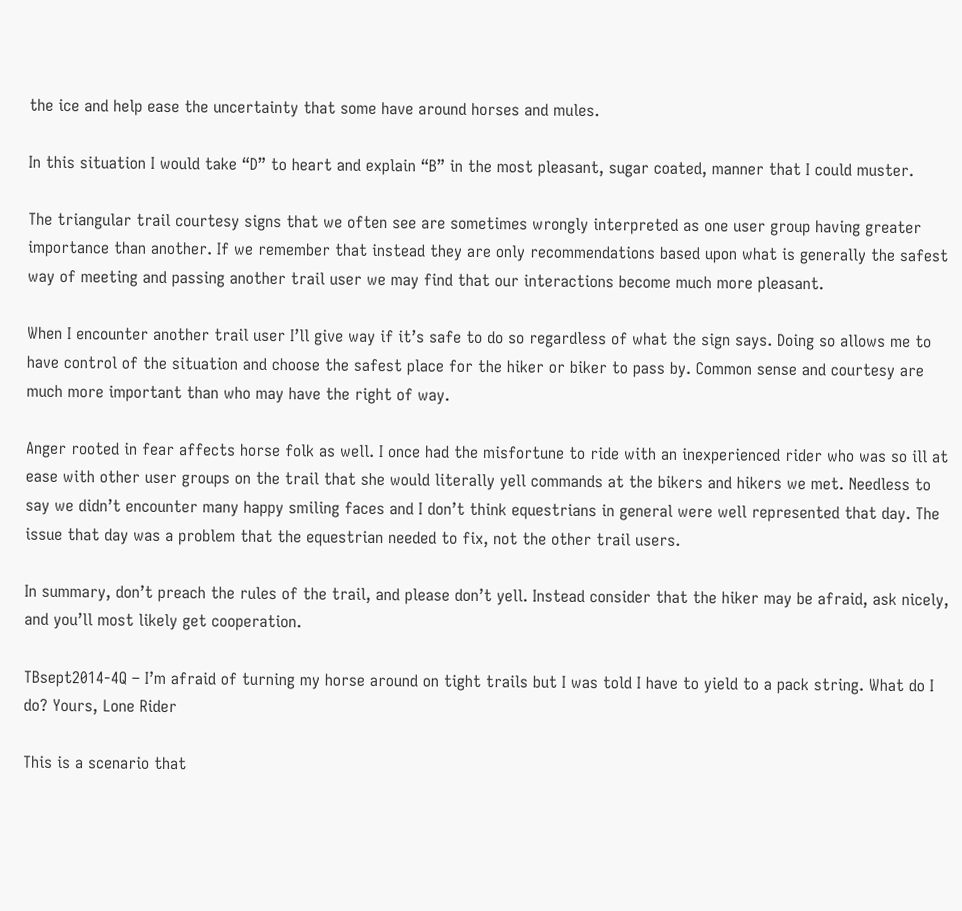the ice and help ease the uncertainty that some have around horses and mules.

In this situation I would take “D” to heart and explain “B” in the most pleasant, sugar coated, manner that I could muster.

The triangular trail courtesy signs that we often see are sometimes wrongly interpreted as one user group having greater importance than another. If we remember that instead they are only recommendations based upon what is generally the safest way of meeting and passing another trail user we may find that our interactions become much more pleasant.

When I encounter another trail user I’ll give way if it’s safe to do so regardless of what the sign says. Doing so allows me to have control of the situation and choose the safest place for the hiker or biker to pass by. Common sense and courtesy are much more important than who may have the right of way.

Anger rooted in fear affects horse folk as well. I once had the misfortune to ride with an inexperienced rider who was so ill at ease with other user groups on the trail that she would literally yell commands at the bikers and hikers we met. Needless to say we didn’t encounter many happy smiling faces and I don’t think equestrians in general were well represented that day. The issue that day was a problem that the equestrian needed to fix, not the other trail users.

In summary, don’t preach the rules of the trail, and please don’t yell. Instead consider that the hiker may be afraid, ask nicely, and you’ll most likely get cooperation.

TBsept2014-4Q – I’m afraid of turning my horse around on tight trails but I was told I have to yield to a pack string. What do I do? Yours, Lone Rider

This is a scenario that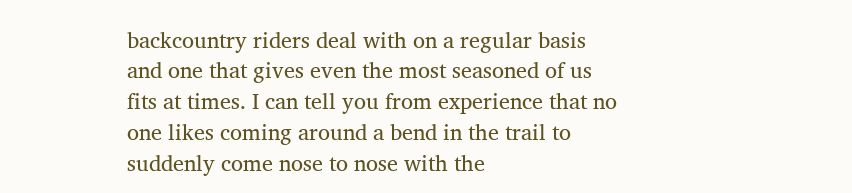backcountry riders deal with on a regular basis and one that gives even the most seasoned of us fits at times. I can tell you from experience that no one likes coming around a bend in the trail to suddenly come nose to nose with the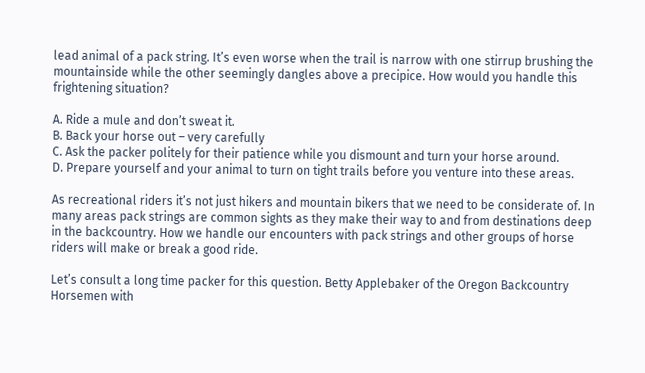lead animal of a pack string. It’s even worse when the trail is narrow with one stirrup brushing the mountainside while the other seemingly dangles above a precipice. How would you handle this frightening situation?

A. Ride a mule and don’t sweat it.
B. Back your horse out – very carefully
C. Ask the packer politely for their patience while you dismount and turn your horse around.
D. Prepare yourself and your animal to turn on tight trails before you venture into these areas.

As recreational riders it’s not just hikers and mountain bikers that we need to be considerate of. In many areas pack strings are common sights as they make their way to and from destinations deep in the backcountry. How we handle our encounters with pack strings and other groups of horse riders will make or break a good ride.

Let’s consult a long time packer for this question. Betty Applebaker of the Oregon Backcountry Horsemen with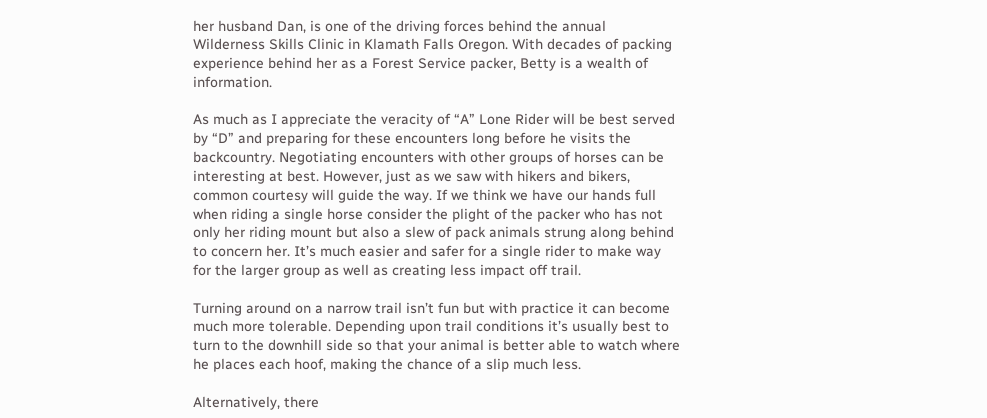her husband Dan, is one of the driving forces behind the annual Wilderness Skills Clinic in Klamath Falls Oregon. With decades of packing experience behind her as a Forest Service packer, Betty is a wealth of information.

As much as I appreciate the veracity of “A” Lone Rider will be best served by “D” and preparing for these encounters long before he visits the backcountry. Negotiating encounters with other groups of horses can be interesting at best. However, just as we saw with hikers and bikers, common courtesy will guide the way. If we think we have our hands full when riding a single horse consider the plight of the packer who has not only her riding mount but also a slew of pack animals strung along behind to concern her. It’s much easier and safer for a single rider to make way for the larger group as well as creating less impact off trail.

Turning around on a narrow trail isn’t fun but with practice it can become much more tolerable. Depending upon trail conditions it’s usually best to turn to the downhill side so that your animal is better able to watch where he places each hoof, making the chance of a slip much less.

Alternatively, there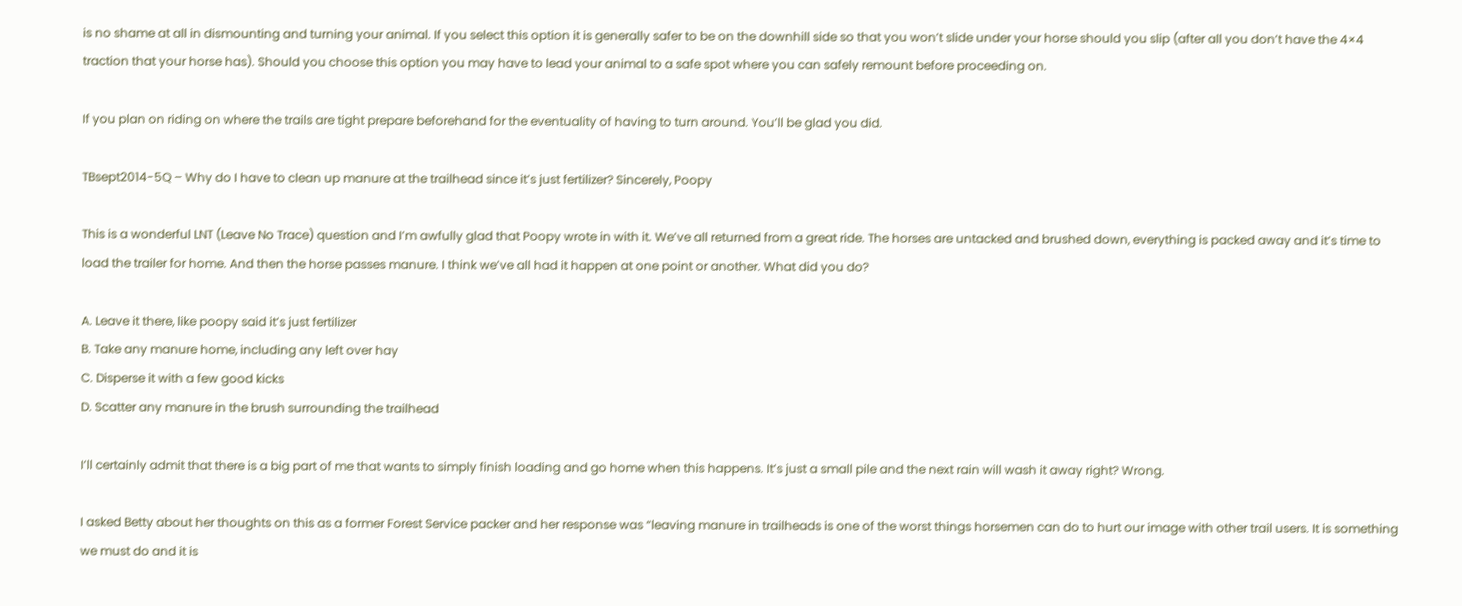is no shame at all in dismounting and turning your animal. If you select this option it is generally safer to be on the downhill side so that you won’t slide under your horse should you slip (after all you don’t have the 4×4 traction that your horse has). Should you choose this option you may have to lead your animal to a safe spot where you can safely remount before proceeding on.

If you plan on riding on where the trails are tight prepare beforehand for the eventuality of having to turn around. You’ll be glad you did.

TBsept2014-5Q – Why do I have to clean up manure at the trailhead since it’s just fertilizer? Sincerely, Poopy

This is a wonderful LNT (Leave No Trace) question and I’m awfully glad that Poopy wrote in with it. We’ve all returned from a great ride. The horses are untacked and brushed down, everything is packed away and it’s time to load the trailer for home. And then the horse passes manure. I think we’ve all had it happen at one point or another. What did you do?

A. Leave it there, like poopy said it’s just fertilizer
B. Take any manure home, including any left over hay
C. Disperse it with a few good kicks
D. Scatter any manure in the brush surrounding the trailhead

I’ll certainly admit that there is a big part of me that wants to simply finish loading and go home when this happens. It’s just a small pile and the next rain will wash it away right? Wrong.

I asked Betty about her thoughts on this as a former Forest Service packer and her response was “leaving manure in trailheads is one of the worst things horsemen can do to hurt our image with other trail users. It is something we must do and it is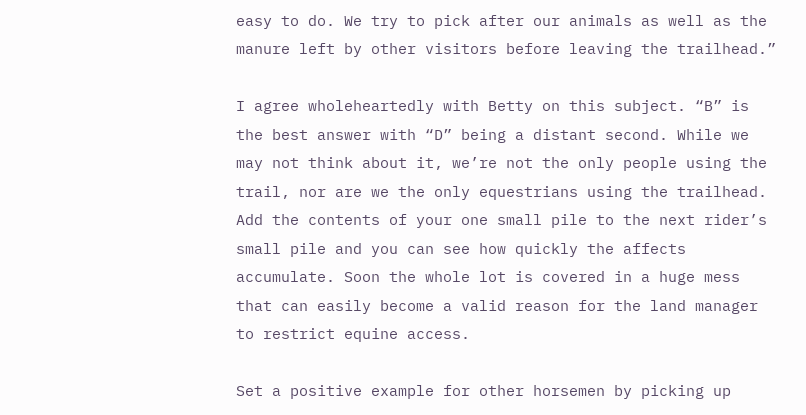easy to do. We try to pick after our animals as well as the manure left by other visitors before leaving the trailhead.”

I agree wholeheartedly with Betty on this subject. “B” is the best answer with “D” being a distant second. While we may not think about it, we’re not the only people using the trail, nor are we the only equestrians using the trailhead. Add the contents of your one small pile to the next rider’s small pile and you can see how quickly the affects accumulate. Soon the whole lot is covered in a huge mess that can easily become a valid reason for the land manager to restrict equine access.

Set a positive example for other horsemen by picking up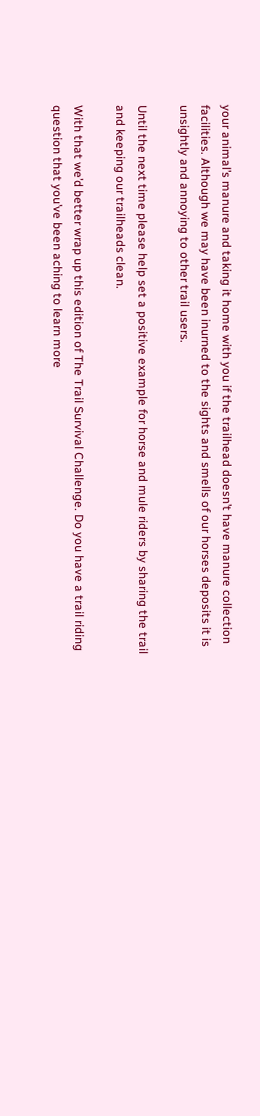your animal’s manure and taking it home with you if the trailhead doesn’t have manure collection facilities. Although we may have been inurned to the sights and smells of our horses deposits it is unsightly and annoying to other trail users.

Until the next time please help set a positive example for horse and mule riders by sharing the trail and keeping our trailheads clean.

With that we’d better wrap up this edition of The Trail Survival Challenge. Do you have a trail riding question that you’ve been aching to learn more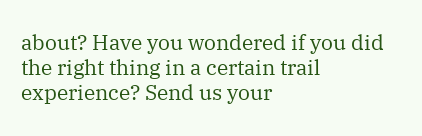about? Have you wondered if you did the right thing in a certain trail experience? Send us your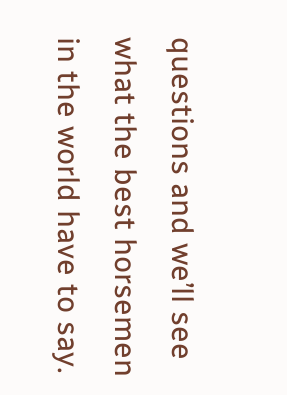questions and we’ll see what the best horsemen in the world have to say.